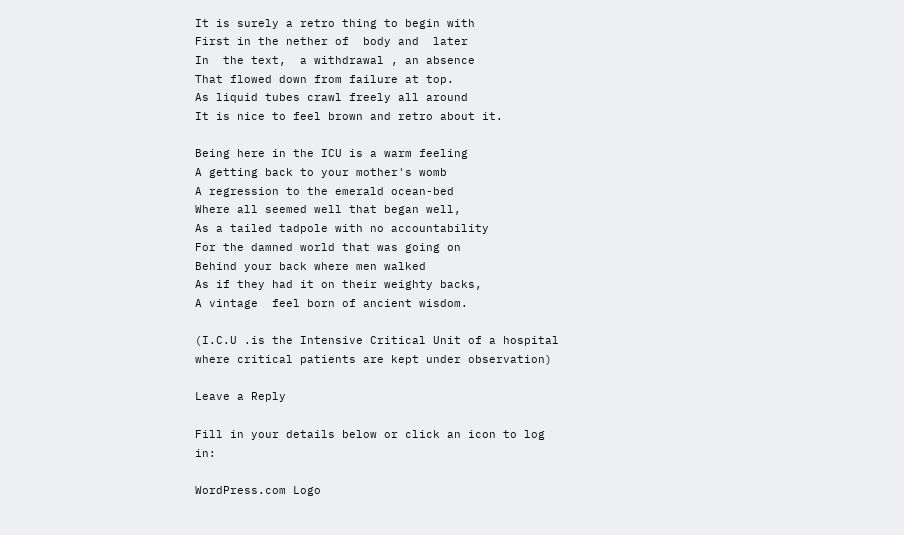It is surely a retro thing to begin with
First in the nether of  body and  later
In  the text,  a withdrawal , an absence
That flowed down from failure at top.
As liquid tubes crawl freely all around
It is nice to feel brown and retro about it.

Being here in the ICU is a warm feeling
A getting back to your mother's womb
A regression to the emerald ocean-bed
Where all seemed well that began well,
As a tailed tadpole with no accountability
For the damned world that was going on
Behind your back where men walked
As if they had it on their weighty backs,
A vintage  feel born of ancient wisdom.

(I.C.U .is the Intensive Critical Unit of a hospital where critical patients are kept under observation)

Leave a Reply

Fill in your details below or click an icon to log in:

WordPress.com Logo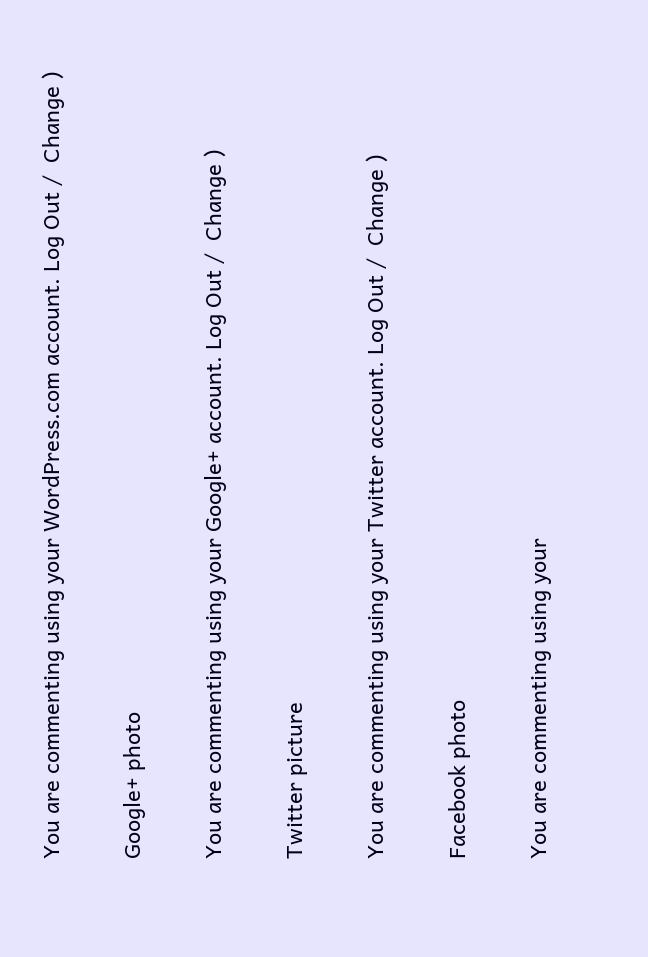You are commenting using your WordPress.com account. Log Out /  Change )

Google+ photo

You are commenting using your Google+ account. Log Out /  Change )

Twitter picture

You are commenting using your Twitter account. Log Out /  Change )

Facebook photo

You are commenting using your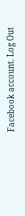Facebook account. Log Out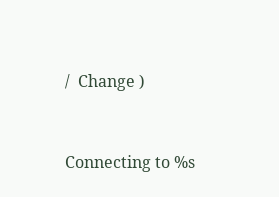/  Change )


Connecting to %s